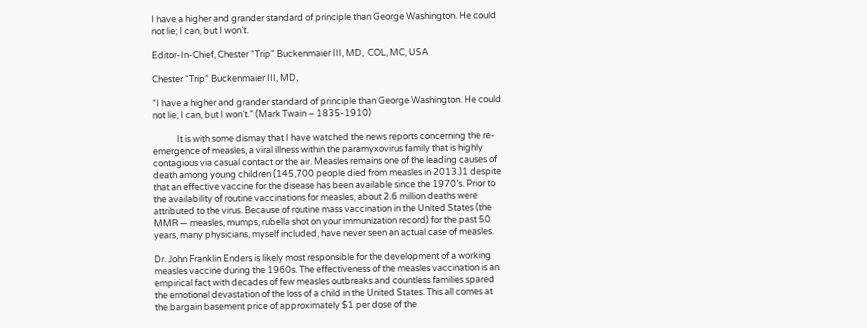I have a higher and grander standard of principle than George Washington. He could not lie; I can, but I won’t.

Editor-In-Chief, Chester "Trip" Buckenmaier III, MD,  COL, MC, USA

Chester “Trip” Buckenmaier III, MD,

“I have a higher and grander standard of principle than George Washington. He could not lie; I can, but I won’t.” (Mark Twain – 1835-1910)

            It is with some dismay that I have watched the news reports concerning the re-emergence of measles, a viral illness within the paramyxovirus family that is highly contagious via casual contact or the air. Measles remains one of the leading causes of death among young children (145,700 people died from measles in 2013.)1 despite that an effective vaccine for the disease has been available since the 1970’s. Prior to the availability of routine vaccinations for measles, about 2.6 million deaths were attributed to the virus. Because of routine mass vaccination in the United States (the MMR — measles, mumps, rubella shot on your immunization record) for the past 50 years, many physicians, myself included, have never seen an actual case of measles.

Dr. John Franklin Enders is likely most responsible for the development of a working measles vaccine during the 1960s. The effectiveness of the measles vaccination is an empirical fact with decades of few measles outbreaks and countless families spared the emotional devastation of the loss of a child in the United States. This all comes at the bargain basement price of approximately $1 per dose of the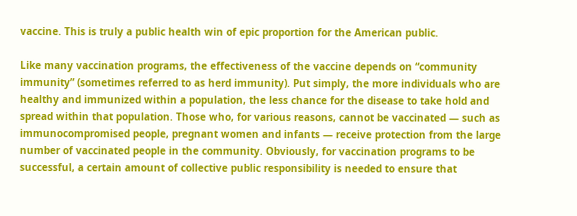vaccine. This is truly a public health win of epic proportion for the American public.

Like many vaccination programs, the effectiveness of the vaccine depends on “community immunity” (sometimes referred to as herd immunity). Put simply, the more individuals who are healthy and immunized within a population, the less chance for the disease to take hold and spread within that population. Those who, for various reasons, cannot be vaccinated — such as immunocompromised people, pregnant women and infants — receive protection from the large number of vaccinated people in the community. Obviously, for vaccination programs to be successful, a certain amount of collective public responsibility is needed to ensure that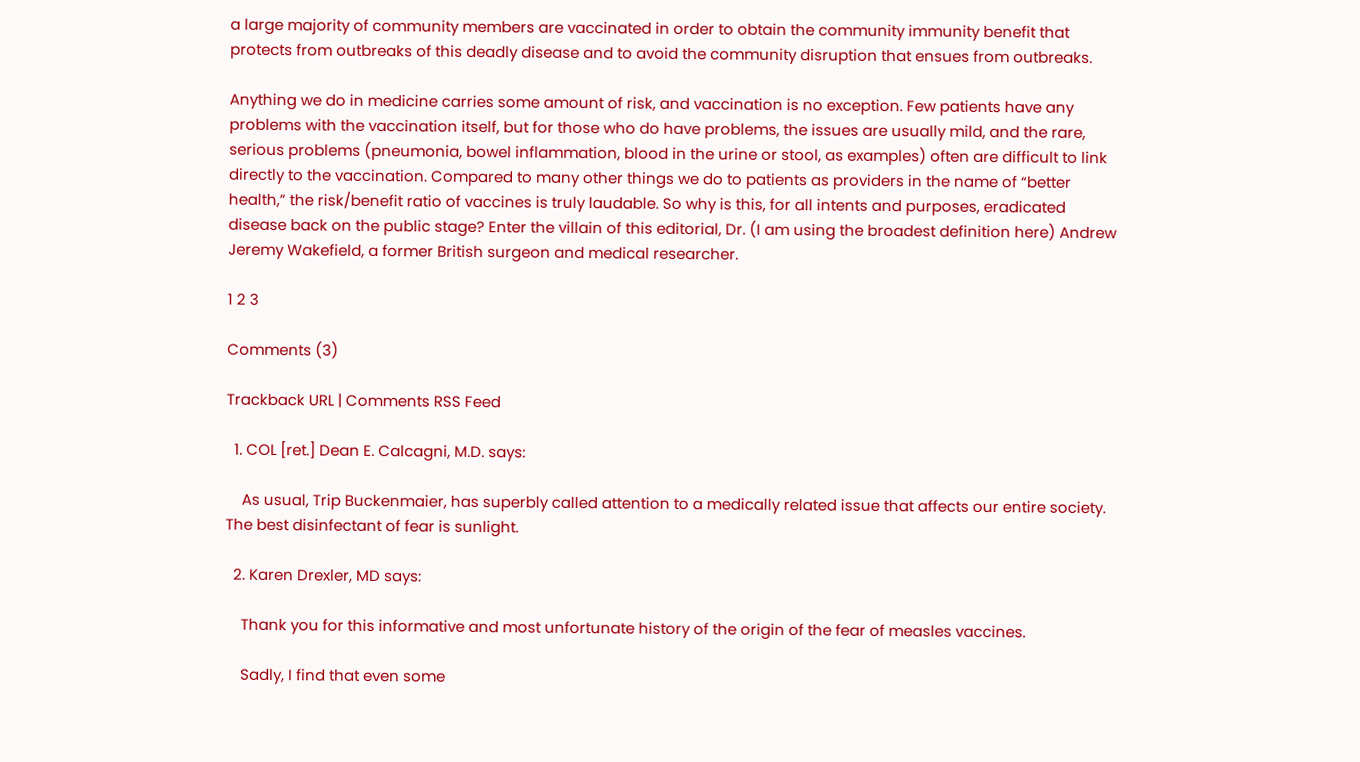a large majority of community members are vaccinated in order to obtain the community immunity benefit that protects from outbreaks of this deadly disease and to avoid the community disruption that ensues from outbreaks.

Anything we do in medicine carries some amount of risk, and vaccination is no exception. Few patients have any problems with the vaccination itself, but for those who do have problems, the issues are usually mild, and the rare, serious problems (pneumonia, bowel inflammation, blood in the urine or stool, as examples) often are difficult to link directly to the vaccination. Compared to many other things we do to patients as providers in the name of “better health,” the risk/benefit ratio of vaccines is truly laudable. So why is this, for all intents and purposes, eradicated disease back on the public stage? Enter the villain of this editorial, Dr. (I am using the broadest definition here) Andrew Jeremy Wakefield, a former British surgeon and medical researcher.

1 2 3

Comments (3)

Trackback URL | Comments RSS Feed

  1. COL [ret.] Dean E. Calcagni, M.D. says:

    As usual, Trip Buckenmaier, has superbly called attention to a medically related issue that affects our entire society. The best disinfectant of fear is sunlight.

  2. Karen Drexler, MD says:

    Thank you for this informative and most unfortunate history of the origin of the fear of measles vaccines.

    Sadly, I find that even some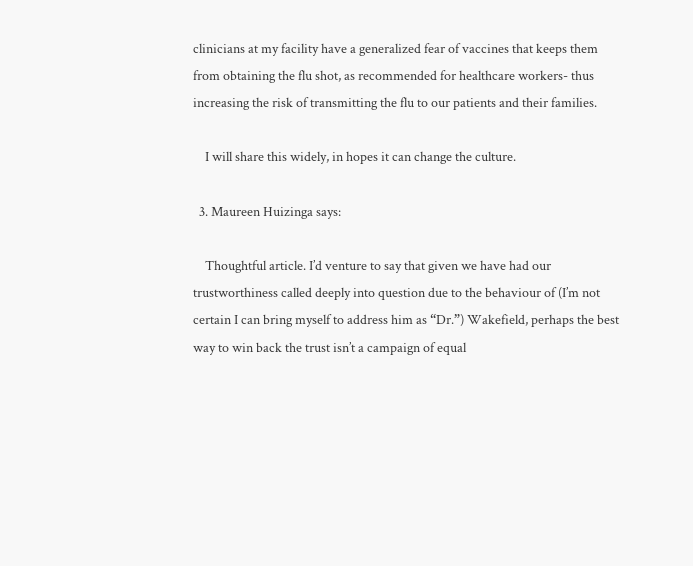clinicians at my facility have a generalized fear of vaccines that keeps them from obtaining the flu shot, as recommended for healthcare workers- thus increasing the risk of transmitting the flu to our patients and their families.

    I will share this widely, in hopes it can change the culture.

  3. Maureen Huizinga says:

    Thoughtful article. I’d venture to say that given we have had our trustworthiness called deeply into question due to the behaviour of (I’m not certain I can bring myself to address him as “Dr.”) Wakefield, perhaps the best way to win back the trust isn’t a campaign of equal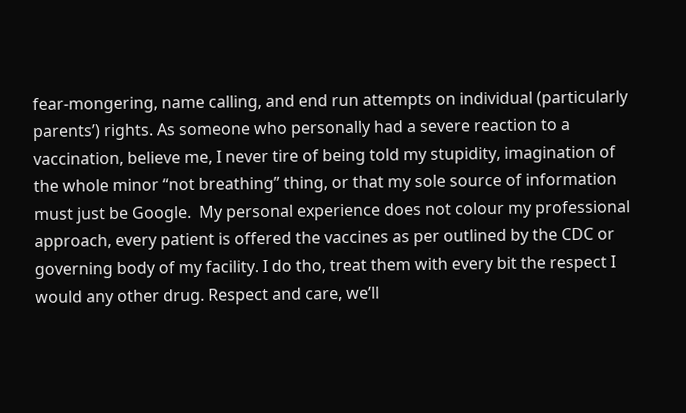fear-mongering, name calling, and end run attempts on individual (particularly parents’) rights. As someone who personally had a severe reaction to a vaccination, believe me, I never tire of being told my stupidity, imagination of the whole minor “not breathing” thing, or that my sole source of information must just be Google.  My personal experience does not colour my professional approach, every patient is offered the vaccines as per outlined by the CDC or governing body of my facility. I do tho, treat them with every bit the respect I would any other drug. Respect and care, we’ll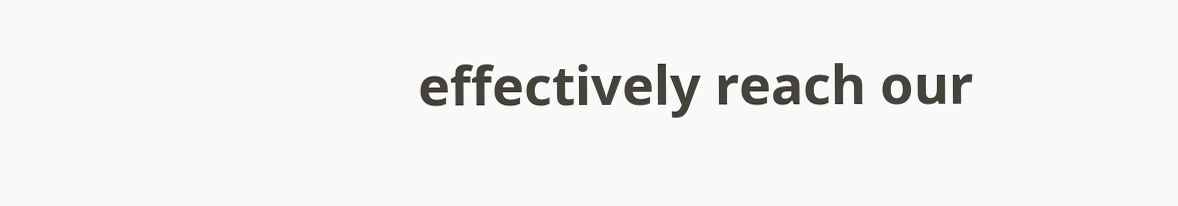effectively reach our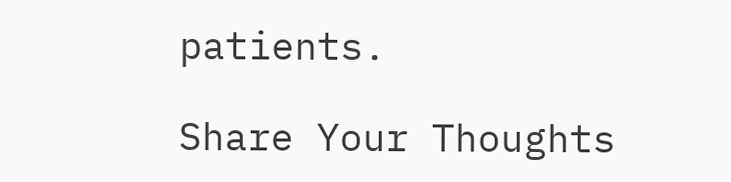patients.

Share Your Thoughts